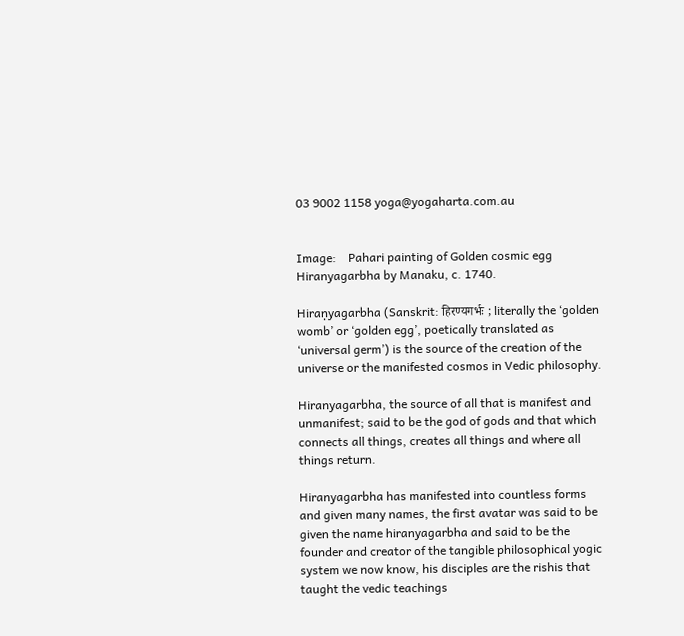03 9002 1158 yoga@yogaharta.com.au


Image:    Pahari painting of Golden cosmic egg Hiranyagarbha by Manaku, c. 1740.

Hiraṇyagarbha (Sanskrit: हिरण्यगर्भः ; literally the ‘golden womb’ or ‘golden egg’, poetically translated as ‘universal germ’) is the source of the creation of the universe or the manifested cosmos in Vedic philosophy.

Hiranyagarbha, the source of all that is manifest and unmanifest; said to be the god of gods and that which connects all things, creates all things and where all things return.

Hiranyagarbha has manifested into countless forms and given many names, the first avatar was said to be given the name hiranyagarbha and said to be the founder and creator of the tangible philosophical yogic system we now know, his disciples are the rishis that taught the vedic teachings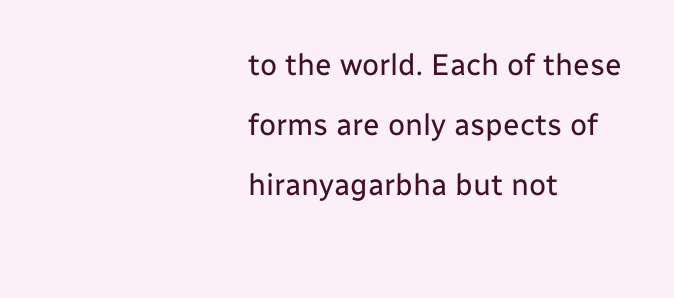to the world. Each of these forms are only aspects of hiranyagarbha but not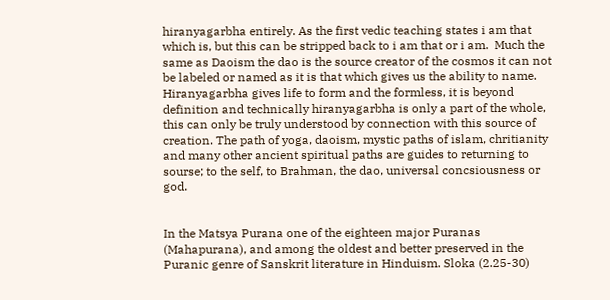hiranyagarbha entirely. As the first vedic teaching states i am that which is, but this can be stripped back to i am that or i am.  Much the same as Daoism the dao is the source creator of the cosmos it can not be labeled or named as it is that which gives us the ability to name. Hiranyagarbha gives life to form and the formless, it is beyond definition and technically hiranyagarbha is only a part of the whole, this can only be truly understood by connection with this source of creation. The path of yoga, daoism, mystic paths of islam, chritianity and many other ancient spiritual paths are guides to returning to sourse; to the self, to Brahman, the dao, universal concsiousness or god.


In the Matsya Purana one of the eighteen major Puranas (Mahapurana), and among the oldest and better preserved in the Puranic genre of Sanskrit literature in Hinduism. Sloka (2.25-30)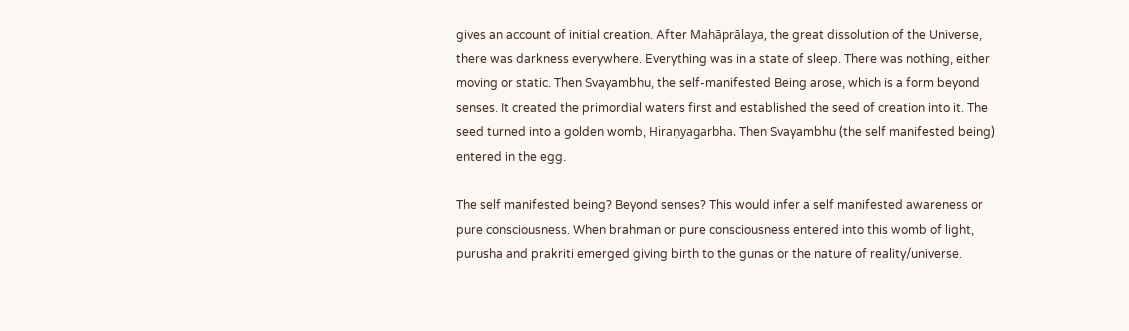gives an account of initial creation. After Mahāprālaya, the great dissolution of the Universe, there was darkness everywhere. Everything was in a state of sleep. There was nothing, either moving or static. Then Svayambhu, the self-manifested Being arose, which is a form beyond senses. It created the primordial waters first and established the seed of creation into it. The seed turned into a golden womb, Hiraṇyagarbha. Then Svayambhu (the self manifested being) entered in the egg.

The self manifested being? Beyond senses? This would infer a self manifested awareness or pure consciousness. When brahman or pure consciousness entered into this womb of light, purusha and prakriti emerged giving birth to the gunas or the nature of reality/universe.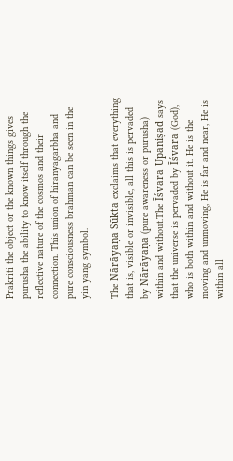Prakriti the object or the known things gives purusha the ability to know itself through the reflective nature of the cosmos and their connection. This union of hiranyagarbha and pure consciousness brahman can be seen in the yin yang symbol.

The Nārāyaṇa Sūkta exclaims that everything that is, visible or invisible, all this is pervaded by Nārāyaṇa (pure awareness or purusha) within and without.The Īśvara Upaniṣad says that the universe is pervaded by Īśvara (God), who is both within and without it. He is the moving and unmoving, He is far and near, He is within all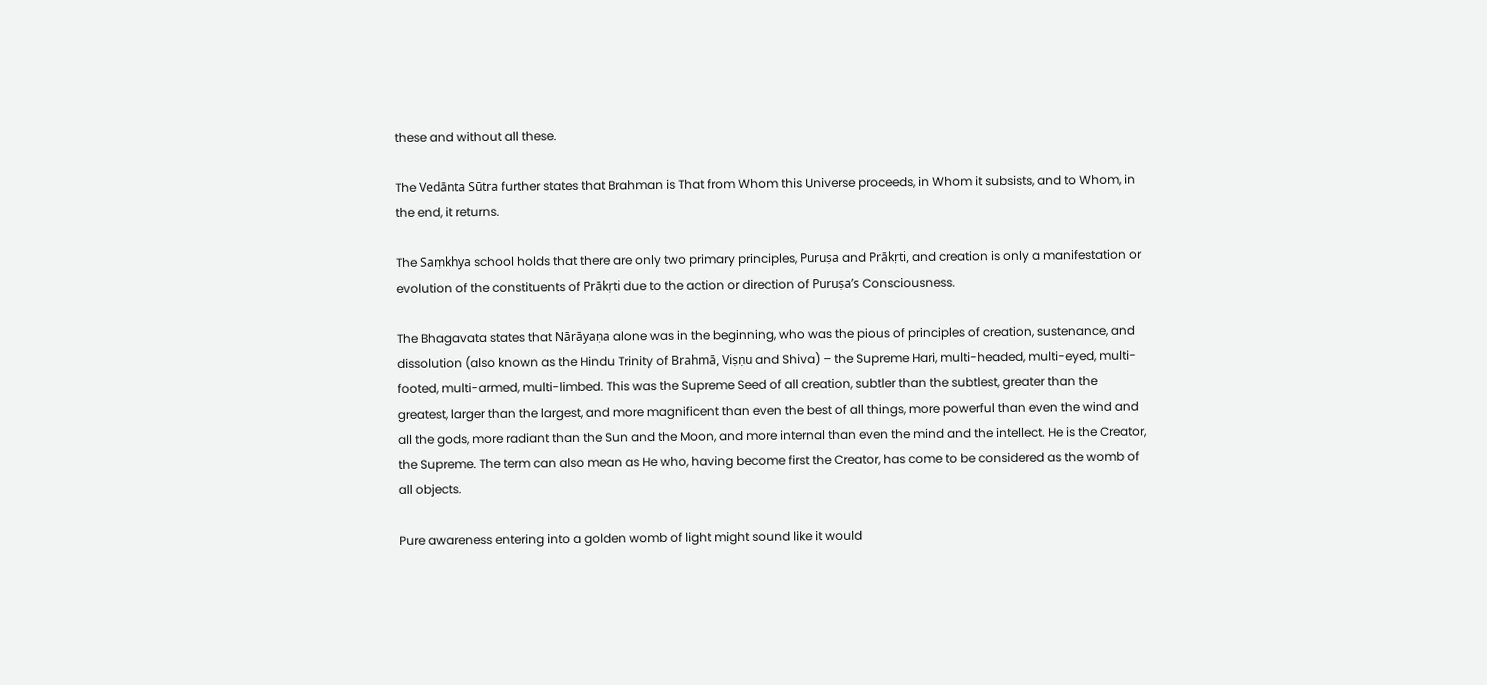these and without all these.

The Vedānta Sūtra further states that Brahman is That from Whom this Universe proceeds, in Whom it subsists, and to Whom, in the end, it returns.

The Saṃkhya school holds that there are only two primary principles, Puruṣa and Prākṛti, and creation is only a manifestation or evolution of the constituents of Prākṛti due to the action or direction of Puruṣa’s Consciousness.

The Bhagavata states that Nārāyaṇa alone was in the beginning, who was the pious of principles of creation, sustenance, and dissolution (also known as the Hindu Trinity of Brahmā, Viṣṇu and Shiva) – the Supreme Hari, multi-headed, multi-eyed, multi-footed, multi-armed, multi-limbed. This was the Supreme Seed of all creation, subtler than the subtlest, greater than the greatest, larger than the largest, and more magnificent than even the best of all things, more powerful than even the wind and all the gods, more radiant than the Sun and the Moon, and more internal than even the mind and the intellect. He is the Creator, the Supreme. The term can also mean as He who, having become first the Creator, has come to be considered as the womb of all objects.

Pure awareness entering into a golden womb of light might sound like it would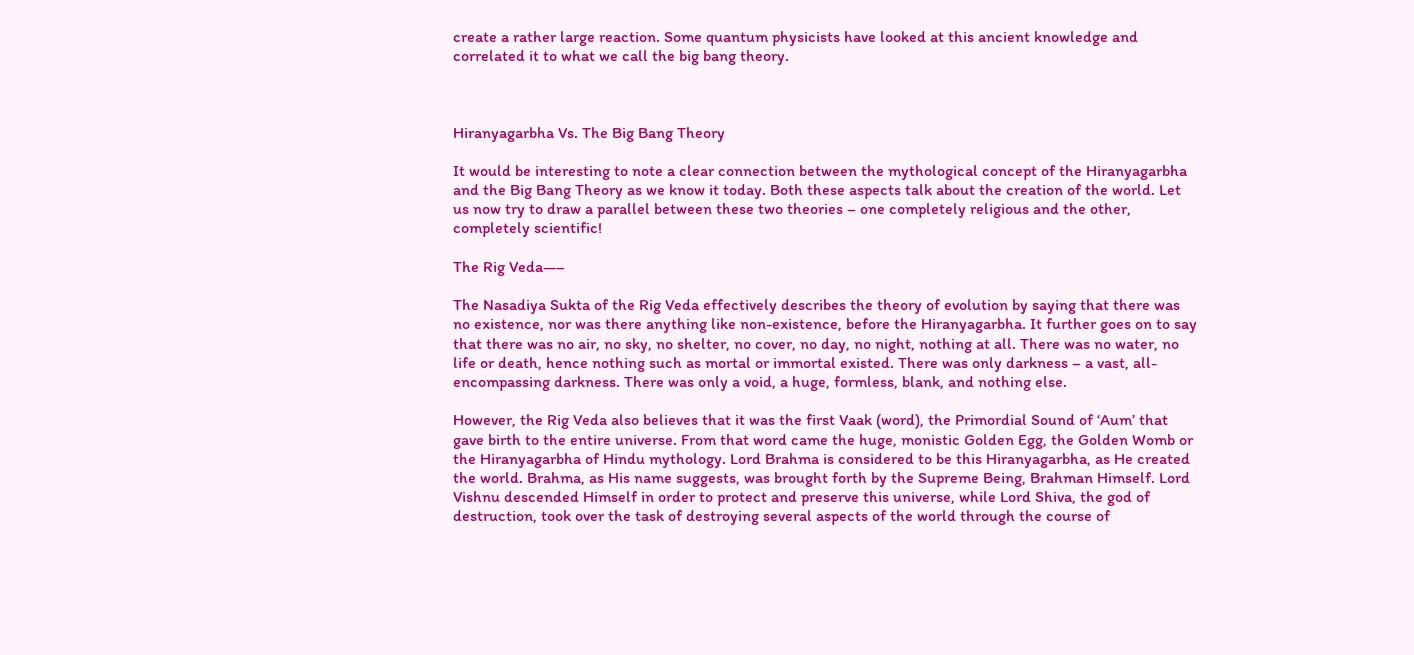create a rather large reaction. Some quantum physicists have looked at this ancient knowledge and correlated it to what we call the big bang theory.



Hiranyagarbha Vs. The Big Bang Theory

It would be interesting to note a clear connection between the mythological concept of the Hiranyagarbha and the Big Bang Theory as we know it today. Both these aspects talk about the creation of the world. Let us now try to draw a parallel between these two theories – one completely religious and the other, completely scientific!

The Rig Veda—–

The Nasadiya Sukta of the Rig Veda effectively describes the theory of evolution by saying that there was no existence, nor was there anything like non-existence, before the Hiranyagarbha. It further goes on to say that there was no air, no sky, no shelter, no cover, no day, no night, nothing at all. There was no water, no life or death, hence nothing such as mortal or immortal existed. There was only darkness – a vast, all-encompassing darkness. There was only a void, a huge, formless, blank, and nothing else.

However, the Rig Veda also believes that it was the first Vaak (word), the Primordial Sound of ‘Aum’ that gave birth to the entire universe. From that word came the huge, monistic Golden Egg, the Golden Womb or the Hiranyagarbha of Hindu mythology. Lord Brahma is considered to be this Hiranyagarbha, as He created the world. Brahma, as His name suggests, was brought forth by the Supreme Being, Brahman Himself. Lord Vishnu descended Himself in order to protect and preserve this universe, while Lord Shiva, the god of destruction, took over the task of destroying several aspects of the world through the course of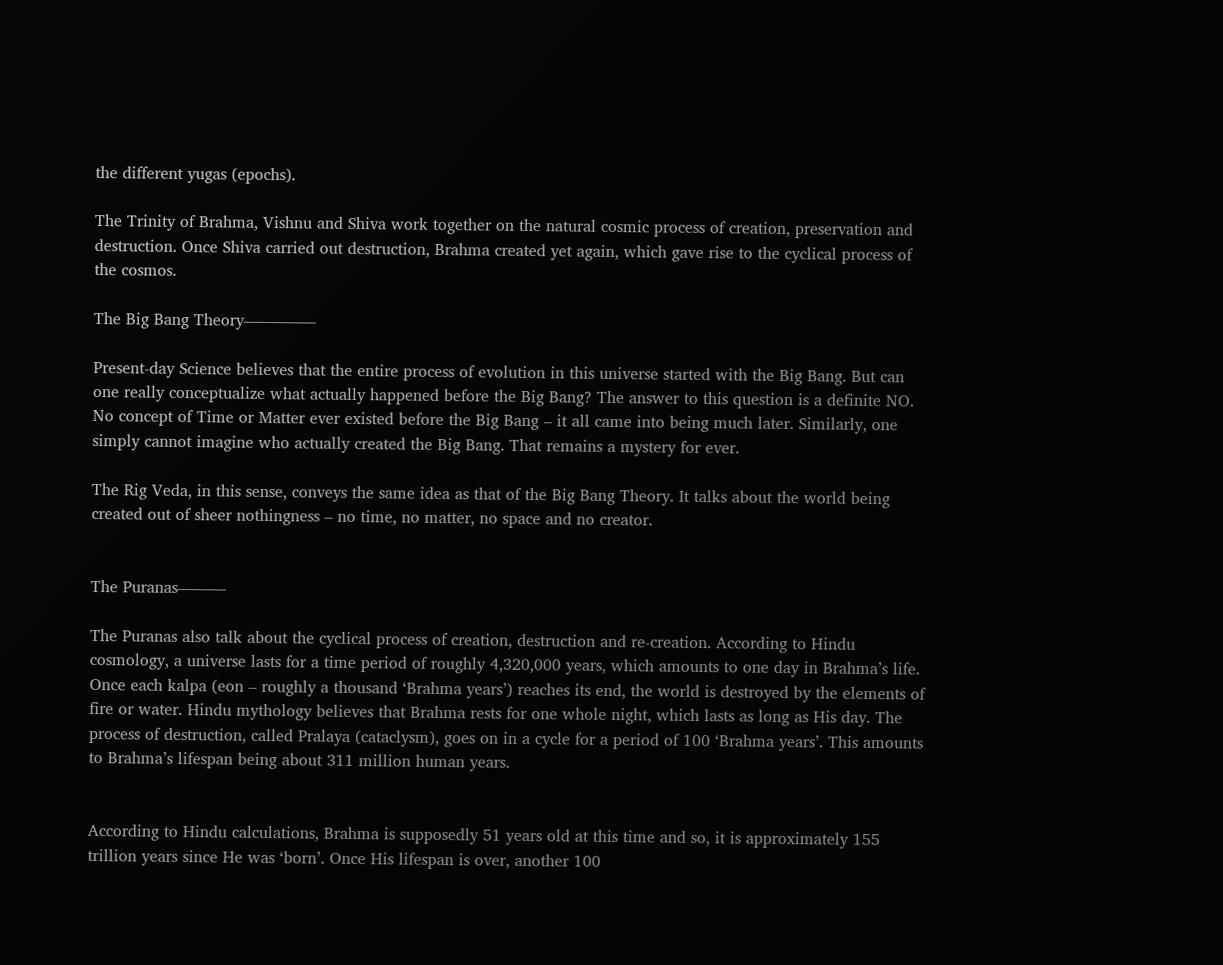the different yugas (epochs).

The Trinity of Brahma, Vishnu and Shiva work together on the natural cosmic process of creation, preservation and destruction. Once Shiva carried out destruction, Brahma created yet again, which gave rise to the cyclical process of the cosmos.

The Big Bang Theory————–

Present-day Science believes that the entire process of evolution in this universe started with the Big Bang. But can one really conceptualize what actually happened before the Big Bang? The answer to this question is a definite NO. No concept of Time or Matter ever existed before the Big Bang – it all came into being much later. Similarly, one simply cannot imagine who actually created the Big Bang. That remains a mystery for ever.

The Rig Veda, in this sense, conveys the same idea as that of the Big Bang Theory. It talks about the world being created out of sheer nothingness – no time, no matter, no space and no creator.


The Puranas———

The Puranas also talk about the cyclical process of creation, destruction and re-creation. According to Hindu cosmology, a universe lasts for a time period of roughly 4,320,000 years, which amounts to one day in Brahma’s life. Once each kalpa (eon – roughly a thousand ‘Brahma years’) reaches its end, the world is destroyed by the elements of fire or water. Hindu mythology believes that Brahma rests for one whole night, which lasts as long as His day. The process of destruction, called Pralaya (cataclysm), goes on in a cycle for a period of 100 ‘Brahma years’. This amounts to Brahma’s lifespan being about 311 million human years.


According to Hindu calculations, Brahma is supposedly 51 years old at this time and so, it is approximately 155 trillion years since He was ‘born’. Once His lifespan is over, another 100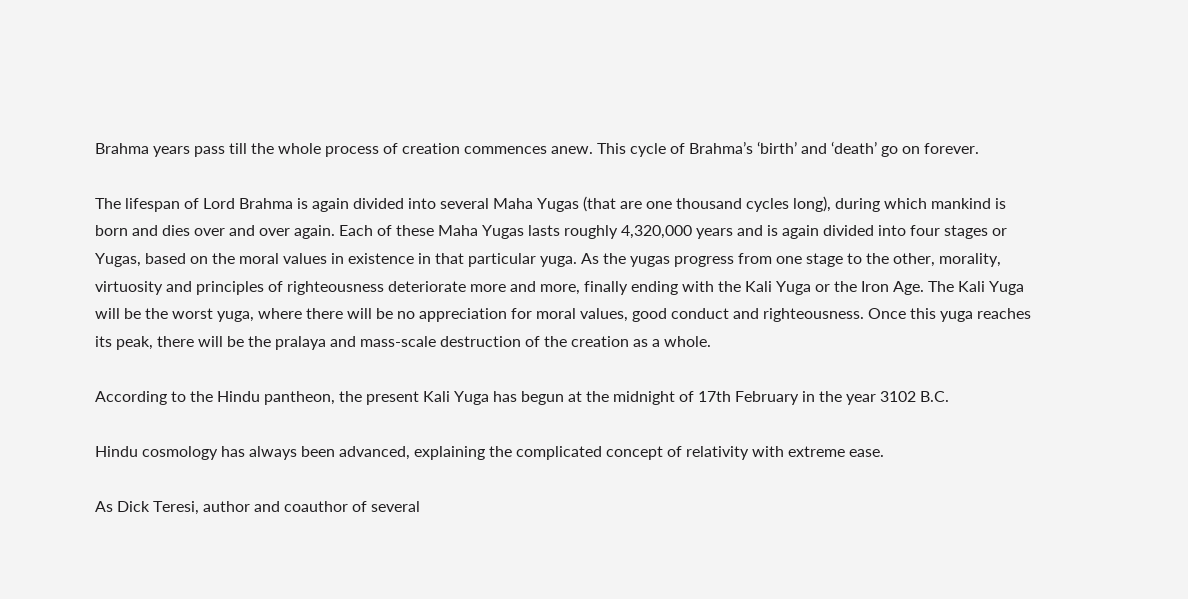Brahma years pass till the whole process of creation commences anew. This cycle of Brahma’s ‘birth’ and ‘death’ go on forever.

The lifespan of Lord Brahma is again divided into several Maha Yugas (that are one thousand cycles long), during which mankind is born and dies over and over again. Each of these Maha Yugas lasts roughly 4,320,000 years and is again divided into four stages or Yugas, based on the moral values in existence in that particular yuga. As the yugas progress from one stage to the other, morality, virtuosity and principles of righteousness deteriorate more and more, finally ending with the Kali Yuga or the Iron Age. The Kali Yuga will be the worst yuga, where there will be no appreciation for moral values, good conduct and righteousness. Once this yuga reaches its peak, there will be the pralaya and mass-scale destruction of the creation as a whole.

According to the Hindu pantheon, the present Kali Yuga has begun at the midnight of 17th February in the year 3102 B.C.

Hindu cosmology has always been advanced, explaining the complicated concept of relativity with extreme ease.

As Dick Teresi, author and coauthor of several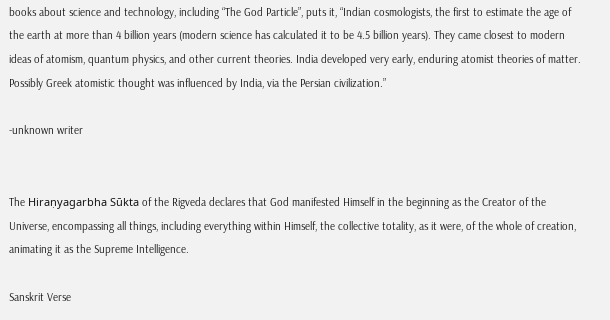books about science and technology, including “The God Particle”, puts it, “Indian cosmologists, the first to estimate the age of the earth at more than 4 billion years (modern science has calculated it to be 4.5 billion years). They came closest to modern ideas of atomism, quantum physics, and other current theories. India developed very early, enduring atomist theories of matter. Possibly Greek atomistic thought was influenced by India, via the Persian civilization.”

-unknown writer


The Hiraṇyagarbha Sūkta of the Rigveda declares that God manifested Himself in the beginning as the Creator of the Universe, encompassing all things, including everything within Himself, the collective totality, as it were, of the whole of creation, animating it as the Supreme Intelligence.

Sanskrit Verse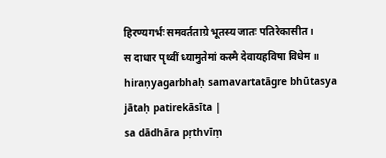हिरण्यगर्भः समवर्तताग्रे भूतस्य जातः पतिरेकासीत ।
स दाधार पृथ्वीं ध्यामुतेमां कस्मै देवायहविषा विधेम ॥
hiraṇyagarbhaḥ samavartatāgre bhūtasya jātaḥ patirekāsīta |
sa dādhāra pṛthvīṃ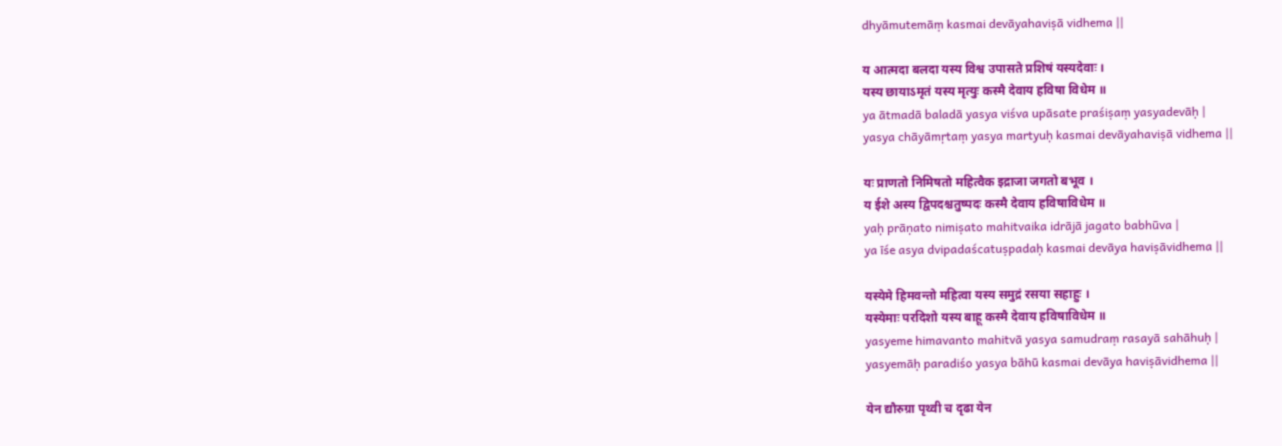dhyāmutemāṃ kasmai devāyahaviṣā vidhema ||

य आत्मदा बलदा यस्य विश्व उपासते प्रशिषं यस्यदेवाः ।
यस्य छायाऽमृतं यस्य मृत्युः कस्मै देवाय हविषा विधेम ॥
ya ātmadā baladā yasya viśva upāsate praśiṣaṃ yasyadevāḥ |
yasya chāyāmṛtaṃ yasya martyuḥ kasmai devāyahaviṣā vidhema ||

यः प्राणतो निमिषतो महित्वैक इद्राजा जगतो बभूव ।
य ईशे अस्य द्विपदश्चतुष्पदः कस्मै देवाय हविषाविधेम ॥
yaḥ prāṇato nimiṣato mahitvaika idrājā jagato babhūva |
ya īśe asya dvipadaścatuṣpadaḥ kasmai devāya haviṣāvidhema ||

यस्येमे हिमवन्तो महित्वा यस्य समुद्रं रसया सहाहुः ।
यस्येमाः परदिशो यस्य बाहू कस्मै देवाय हविषाविधेम ॥
yasyeme himavanto mahitvā yasya samudraṃ rasayā sahāhuḥ |
yasyemāḥ paradiśo yasya bāhū kasmai devāya haviṣāvidhema ||

येन द्यौरुग्रा पृथ्वी च दृढा येन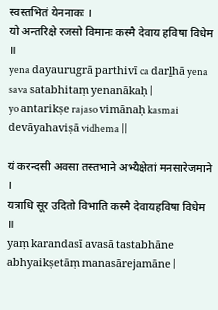स्वस्तभितं येननाकः ।
यो अन्तरिक्षे रजसो विमानः कस्मै देवाय हविषा विधेम ॥
yena dayaurugrā parthivī ca darḻhā yena sava satabhitaṃ yenanākaḥ |
yo antarikṣe rajaso vimānaḥ kasmai devāyahaviṣā vidhema ||

यं करन्दसी अवसा तस्तभाने अभ्यैक्षेतां मनसारेजमाने ।
यत्राधि सूर उदितो विभाति कस्मै देवायहविषा विधेम ॥
yaṃ karandasī avasā tastabhāne abhyaikṣetāṃ manasārejamāne |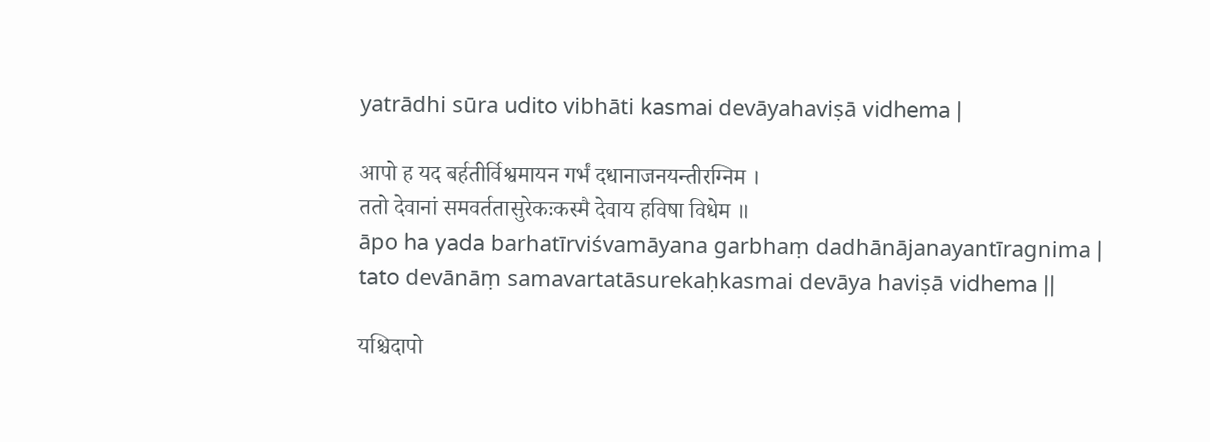yatrādhi sūra udito vibhāti kasmai devāyahaviṣā vidhema |

आपो ह यद बर्हतीर्विश्वमायन गर्भं दधानाजनयन्तीरग्निम ।
ततो देवानां समवर्ततासुरेकःकस्मै देवाय हविषा विधेम ॥
āpo ha yada barhatīrviśvamāyana garbhaṃ dadhānājanayantīragnima |
tato devānāṃ samavartatāsurekaḥkasmai devāya haviṣā vidhema ||

यश्चिदापो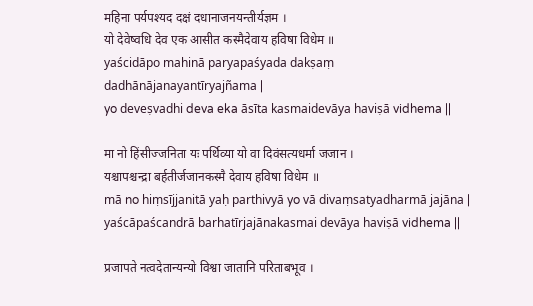महिना पर्यपश्यद दक्षं दधानाजनयन्तीर्यज्ञम ।
यो देवेष्वधि देव एक आसीत कस्मैदेवाय हविषा विधेम ॥
yaścidāpo mahinā paryapaśyada dakṣaṃ dadhānājanayantīryajñama |
yo deveṣvadhi deva eka āsīta kasmaidevāya haviṣā vidhema ||

मा नो हिंसीज्जनिता यः पर्थिव्या यो वा दिवंसत्यधर्मा जजान ।
यश्चापश्चन्द्रा बर्हतीर्जजानकस्मै देवाय हविषा विधेम ॥
mā no hiṃsījjanitā yaḥ parthivyā yo vā divaṃsatyadharmā jajāna |
yaścāpaścandrā barhatīrjajānakasmai devāya haviṣā vidhema ||

प्रजापते नत्वदेतान्यन्यो विश्वा जातानि परिताबभूव ।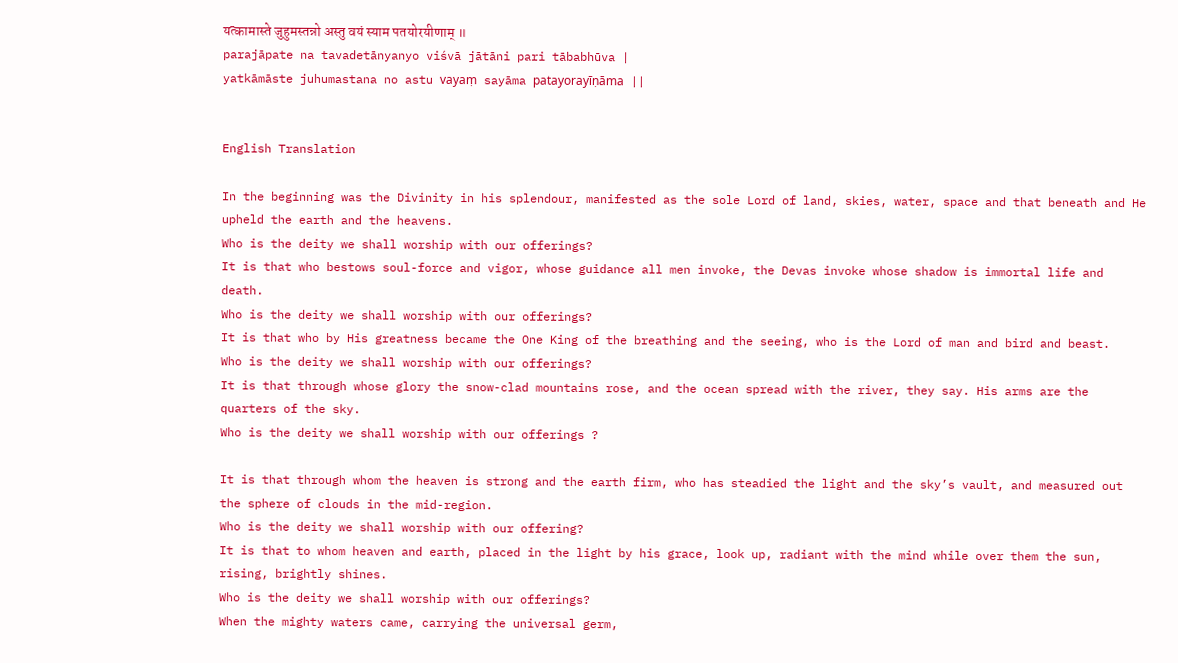यत्कामास्ते जुहुमस्तन्नो अस्तु वयं स्याम पतयोरयीणाम् ॥
parajāpate na tavadetānyanyo viśvā jātāni pari tābabhūva |
yatkāmāste juhumastana no astu vayaṃ sayāma patayorayīṇāma ||


English Translation

In the beginning was the Divinity in his splendour, manifested as the sole Lord of land, skies, water, space and that beneath and He upheld the earth and the heavens.
Who is the deity we shall worship with our offerings?
It is that who bestows soul-force and vigor, whose guidance all men invoke, the Devas invoke whose shadow is immortal life and death.
Who is the deity we shall worship with our offerings?
It is that who by His greatness became the One King of the breathing and the seeing, who is the Lord of man and bird and beast.
Who is the deity we shall worship with our offerings?
It is that through whose glory the snow-clad mountains rose, and the ocean spread with the river, they say. His arms are the quarters of the sky.
Who is the deity we shall worship with our offerings ?

It is that through whom the heaven is strong and the earth firm, who has steadied the light and the sky’s vault, and measured out the sphere of clouds in the mid-region.
Who is the deity we shall worship with our offering?
It is that to whom heaven and earth, placed in the light by his grace, look up, radiant with the mind while over them the sun, rising, brightly shines.
Who is the deity we shall worship with our offerings?
When the mighty waters came, carrying the universal germ,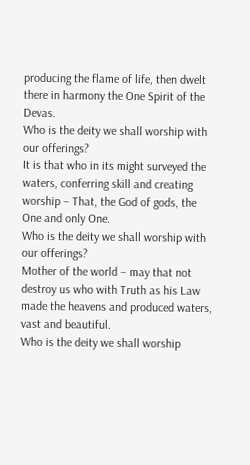producing the flame of life, then dwelt there in harmony the One Spirit of the Devas.
Who is the deity we shall worship with our offerings?
It is that who in its might surveyed the waters, conferring skill and creating worship – That, the God of gods, the One and only One.
Who is the deity we shall worship with our offerings?
Mother of the world – may that not destroy us who with Truth as his Law made the heavens and produced waters, vast and beautiful.
Who is the deity we shall worship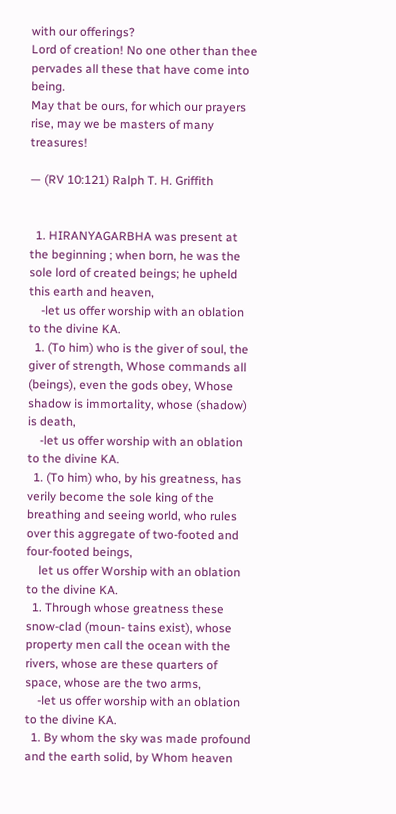with our offerings?
Lord of creation! No one other than thee pervades all these that have come into being.
May that be ours, for which our prayers rise, may we be masters of many treasures!

— (RV 10:121) Ralph T. H. Griffith


  1. HIRANYAGARBHA was present at the beginning ; when born, he was the sole lord of created beings; he upheld this earth and heaven,
    -let us offer worship with an oblation to the divine KA.
  1. (To him) who is the giver of soul, the giver of strength, Whose commands all (beings), even the gods obey, Whose shadow is immortality, whose (shadow) is death,
    -let us offer worship with an oblation to the divine KA.
  1. (To him) who, by his greatness, has verily become the sole king of the breathing and seeing world, who rules over this aggregate of two-footed and four-footed beings,
    let us offer Worship with an oblation to the divine KA.
  1. Through whose greatness these snow-clad (moun- tains exist), whose property men call the ocean with the rivers, whose are these quarters of space, whose are the two arms,
    -let us offer worship with an oblation to the divine KA.
  1. By whom the sky was made profound and the earth solid, by Whom heaven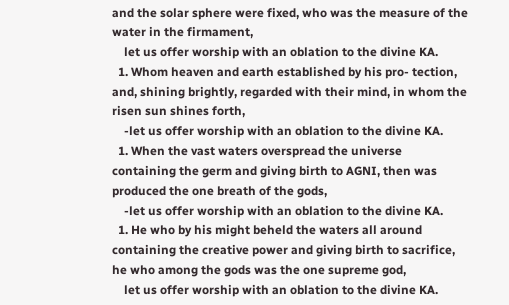and the solar sphere were fixed, who was the measure of the water in the firmament,
    let us offer worship with an oblation to the divine KA.
  1. Whom heaven and earth established by his pro- tection, and, shining brightly, regarded with their mind, in whom the risen sun shines forth,
    -let us offer worship with an oblation to the divine KA.
  1. When the vast waters overspread the universe containing the germ and giving birth to AGNI, then was produced the one breath of the gods,
    -let us offer worship with an oblation to the divine KA.
  1. He who by his might beheld the waters all around containing the creative power and giving birth to sacrifice, he who among the gods was the one supreme god,
    let us offer worship with an oblation to the divine KA.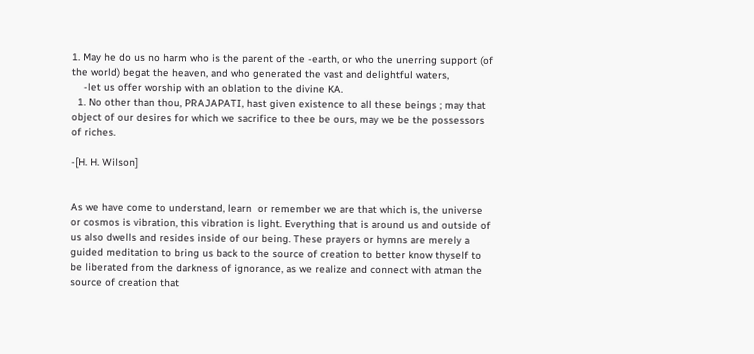1. May he do us no harm who is the parent of the -earth, or who the unerring support (of the world) begat the heaven, and who generated the vast and delightful waters,
    -let us offer worship with an oblation to the divine KA.
  1. No other than thou, PRAJAPATI, hast given existence to all these beings ; may that object of our desires for which we sacrifice to thee be ours, may we be the possessors of riches.

-[H. H. Wilson]


As we have come to understand, learn  or remember we are that which is, the universe or cosmos is vibration, this vibration is light. Everything that is around us and outside of us also dwells and resides inside of our being. These prayers or hymns are merely a guided meditation to bring us back to the source of creation to better know thyself to be liberated from the darkness of ignorance, as we realize and connect with atman the source of creation that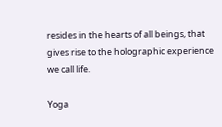resides in the hearts of all beings, that gives rise to the holographic experience we call life.

Yoga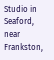Studio in Seaford, near Frankston,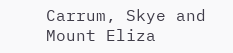Carrum, Skye and Mount Eliza